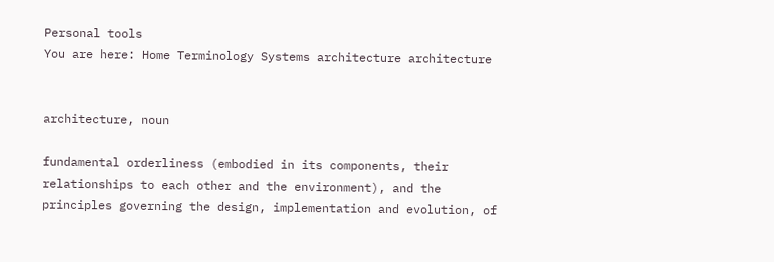Personal tools
You are here: Home Terminology Systems architecture architecture


architecture, noun

fundamental orderliness (embodied in its components, their relationships to each other and the environment), and the principles governing the design, implementation and evolution, of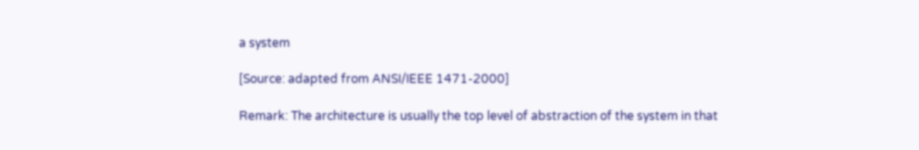a system

[Source: adapted from ANSI/IEEE 1471-2000]

Remark: The architecture is usually the top level of abstraction of the system in that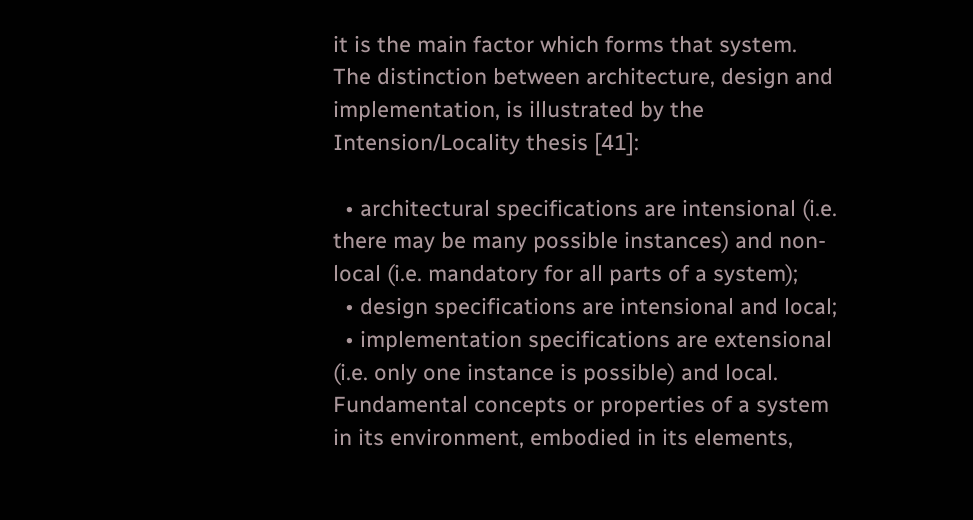it is the main factor which forms that system. The distinction between architecture, design and implementation, is illustrated by the Intension/Locality thesis [41]:

  • architectural specifications are intensional (i.e. there may be many possible instances) and non-local (i.e. mandatory for all parts of a system);
  • design specifications are intensional and local;
  • implementation specifications are extensional (i.e. only one instance is possible) and local.
Fundamental concepts or properties of a system in its environment, embodied in its elements,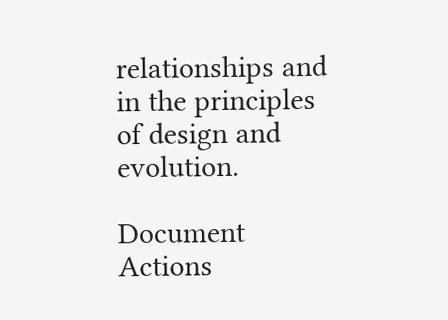relationships and in the principles of design and evolution.

Document Actions